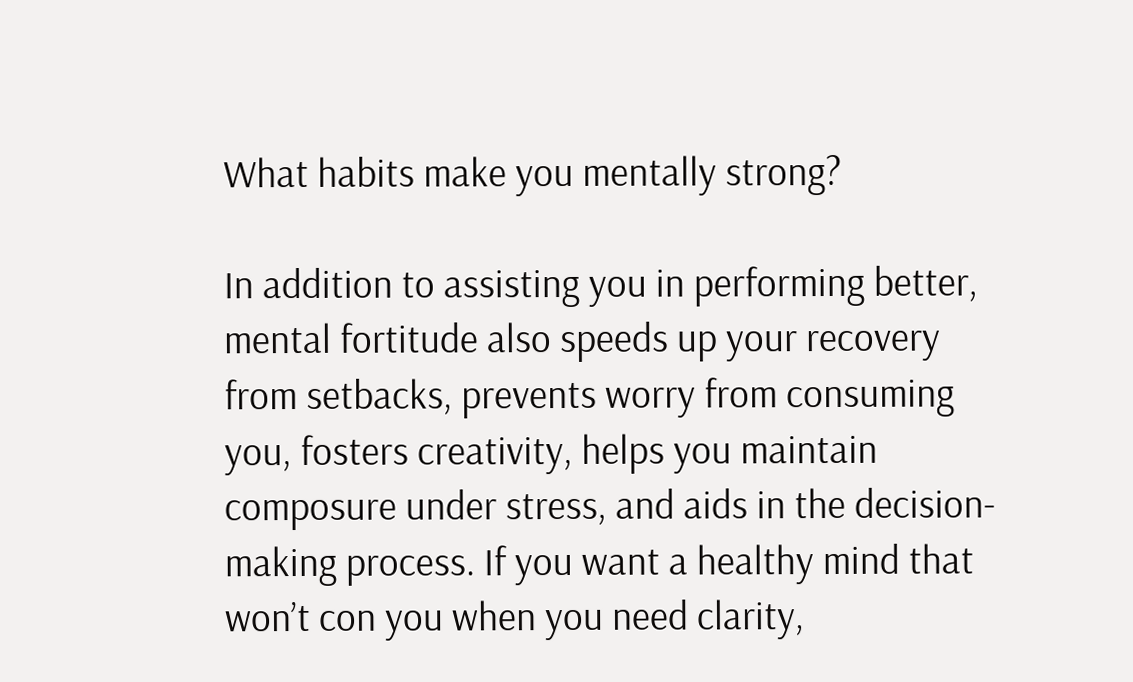What habits make you mentally strong?

In addition to assisting you in performing better, mental fortitude also speeds up your recovery from setbacks, prevents worry from consuming you, fosters creativity, helps you maintain composure under stress, and aids in the decision-making process. If you want a healthy mind that won’t con you when you need clarity,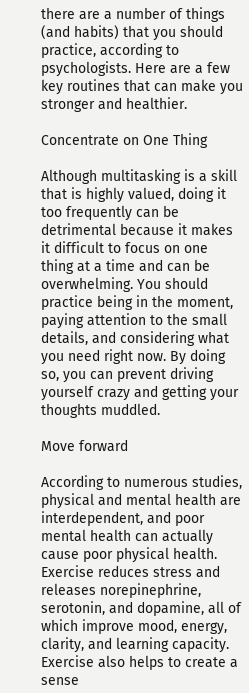there are a number of things (and habits) that you should practice, according to psychologists. Here are a few key routines that can make you stronger and healthier.

Concentrate on One Thing

Although multitasking is a skill that is highly valued, doing it too frequently can be detrimental because it makes it difficult to focus on one thing at a time and can be overwhelming. You should practice being in the moment, paying attention to the small details, and considering what you need right now. By doing so, you can prevent driving yourself crazy and getting your thoughts muddled.

Move forward

According to numerous studies, physical and mental health are interdependent, and poor mental health can actually cause poor physical health. Exercise reduces stress and releases norepinephrine, serotonin, and dopamine, all of which improve mood, energy, clarity, and learning capacity. Exercise also helps to create a sense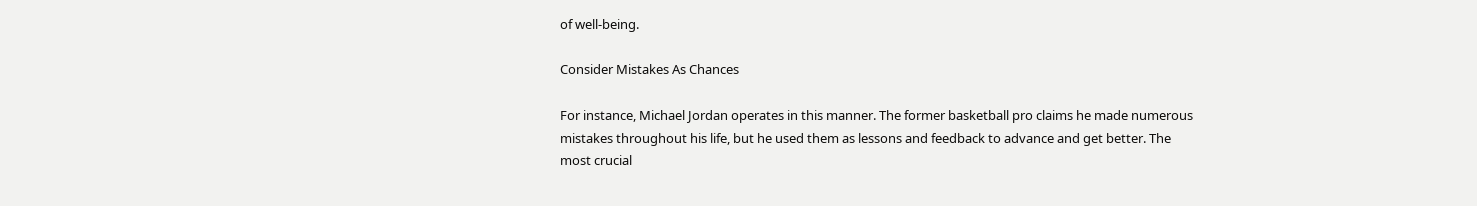of well-being.

Consider Mistakes As Chances

For instance, Michael Jordan operates in this manner. The former basketball pro claims he made numerous mistakes throughout his life, but he used them as lessons and feedback to advance and get better. The most crucial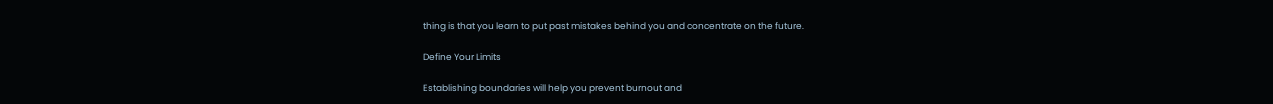thing is that you learn to put past mistakes behind you and concentrate on the future.

Define Your Limits

Establishing boundaries will help you prevent burnout and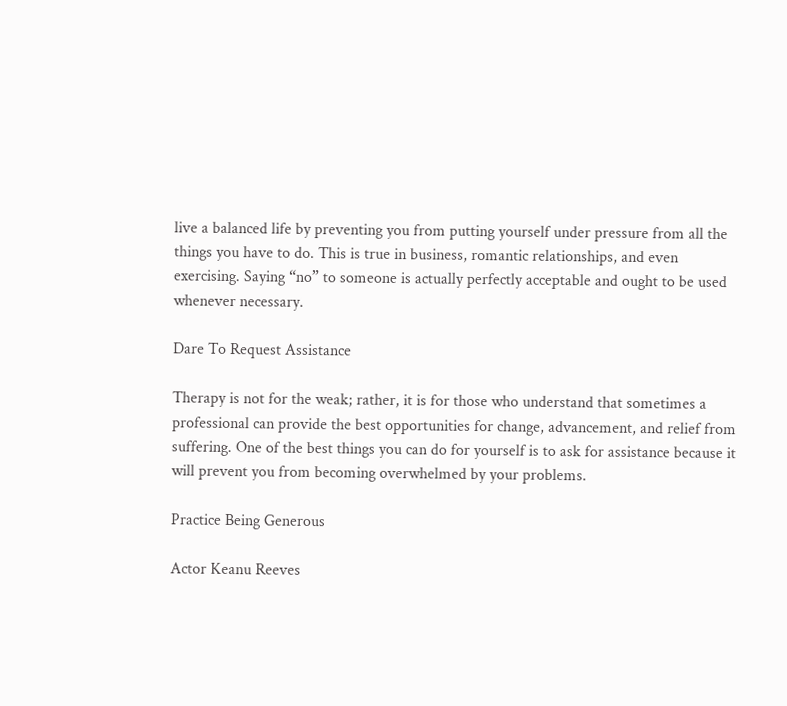live a balanced life by preventing you from putting yourself under pressure from all the things you have to do. This is true in business, romantic relationships, and even exercising. Saying “no” to someone is actually perfectly acceptable and ought to be used whenever necessary.

Dare To Request Assistance

Therapy is not for the weak; rather, it is for those who understand that sometimes a professional can provide the best opportunities for change, advancement, and relief from suffering. One of the best things you can do for yourself is to ask for assistance because it will prevent you from becoming overwhelmed by your problems.

Practice Being Generous

Actor Keanu Reeves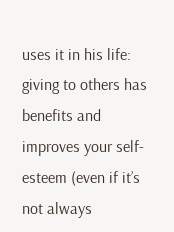uses it in his life: giving to others has benefits and improves your self-esteem (even if it’s not always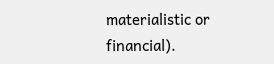materialistic or financial).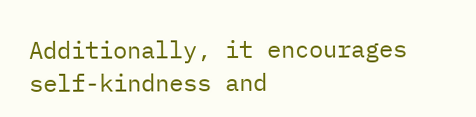Additionally, it encourages self-kindness and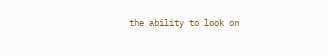the ability to look on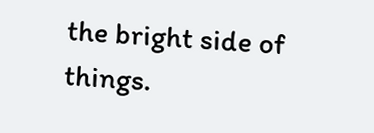the bright side of things.